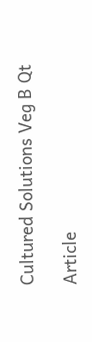Cultured Solutions Veg B Qt

Article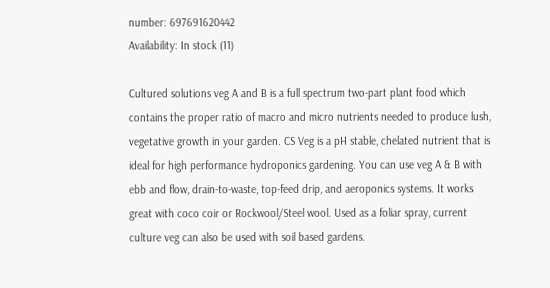number: 697691620442
Availability: In stock (11)

Cultured solutions veg A and B is a full spectrum two-part plant food which contains the proper ratio of macro and micro nutrients needed to produce lush, vegetative growth in your garden. CS Veg is a pH stable, chelated nutrient that is ideal for high performance hydroponics gardening. You can use veg A & B with ebb and flow, drain-to-waste, top-feed drip, and aeroponics systems. It works great with coco coir or Rockwool/Steel wool. Used as a foliar spray, current culture veg can also be used with soil based gardens.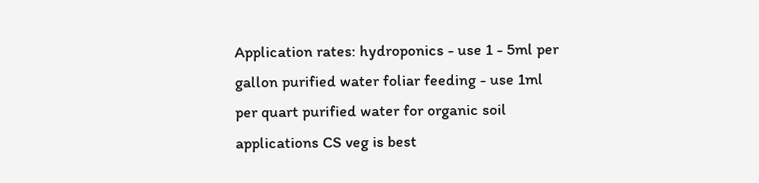Application rates: hydroponics - use 1 - 5ml per gallon purified water foliar feeding - use 1ml per quart purified water for organic soil applications CS veg is best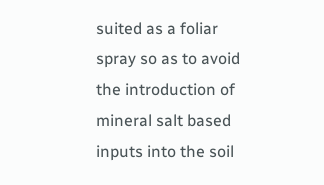suited as a foliar spray so as to avoid the introduction of mineral salt based inputs into the soil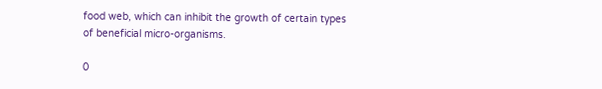food web, which can inhibit the growth of certain types of beneficial micro-organisms.

0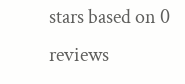stars based on 0 reviews